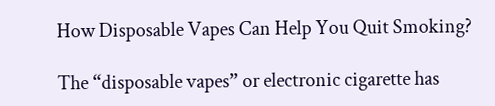How Disposable Vapes Can Help You Quit Smoking?

The “disposable vapes” or electronic cigarette has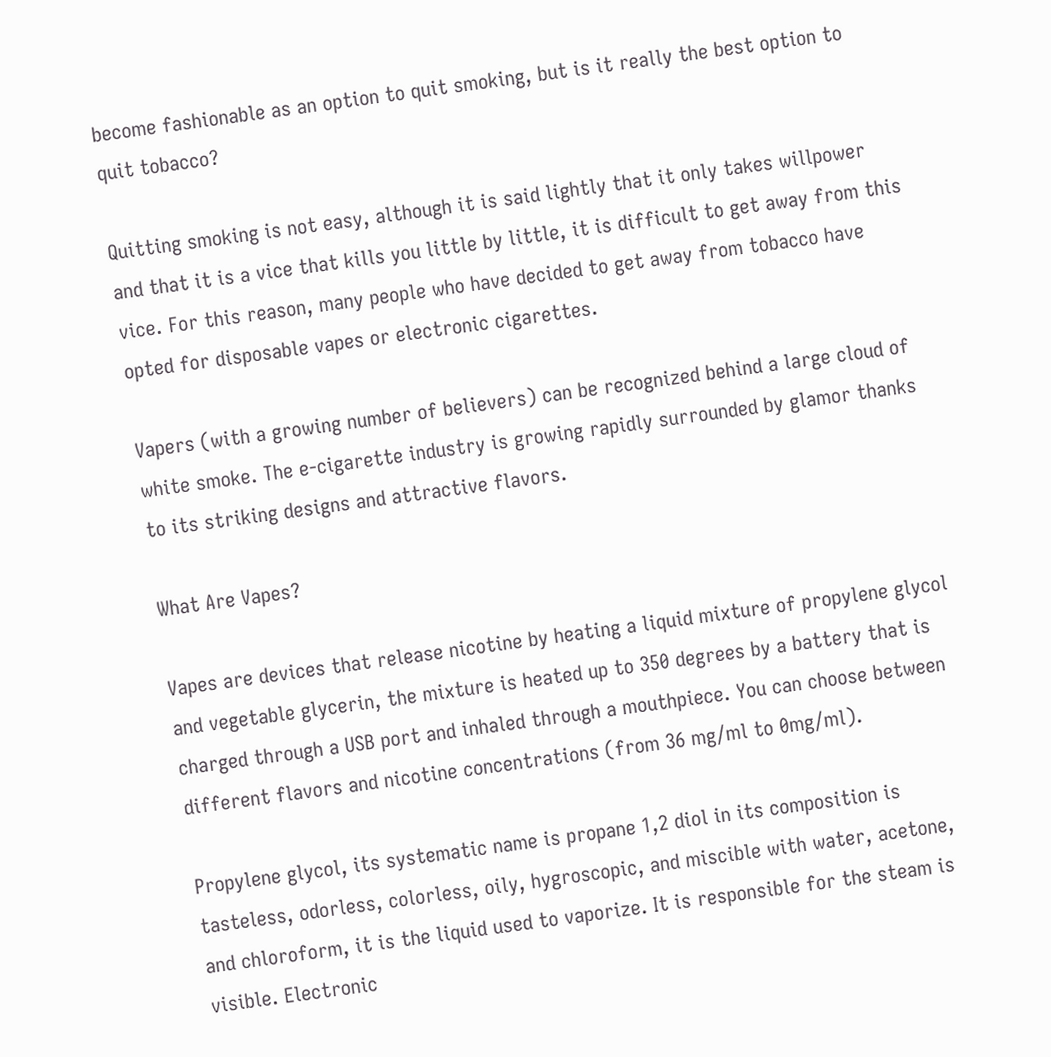become fashionable as an option to quit smoking, but is it really the best option to quit tobacco?

Quitting smoking is not easy, although it is said lightly that it only takes willpower and that it is a vice that kills you little by little, it is difficult to get away from this vice. For this reason, many people who have decided to get away from tobacco have opted for disposable vapes or electronic cigarettes.

Vapers (with a growing number of believers) can be recognized behind a large cloud of white smoke. The e-cigarette industry is growing rapidly surrounded by glamor thanks to its striking designs and attractive flavors.

What Are Vapes?

Vapes are devices that release nicotine by heating a liquid mixture of propylene glycol and vegetable glycerin, the mixture is heated up to 350 degrees by a battery that is charged through a USB port and inhaled through a mouthpiece. You can choose between different flavors and nicotine concentrations (from 36 mg/ml to 0mg/ml).

Propylene glycol, its systematic name is propane 1,2 diol in its composition is tasteless, odorless, colorless, oily, hygroscopic, and miscible with water, acetone, and chloroform, it is the liquid used to vaporize. It is responsible for the steam is visible. Electronic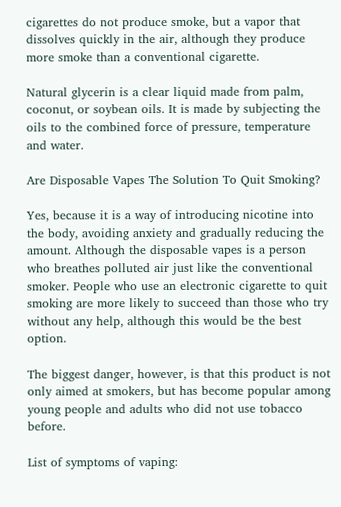cigarettes do not produce smoke, but a vapor that dissolves quickly in the air, although they produce more smoke than a conventional cigarette.

Natural glycerin is a clear liquid made from palm, coconut, or soybean oils. It is made by subjecting the oils to the combined force of pressure, temperature and water.

Are Disposable Vapes The Solution To Quit Smoking?

Yes, because it is a way of introducing nicotine into the body, avoiding anxiety and gradually reducing the amount. Although the disposable vapes is a person who breathes polluted air just like the conventional smoker. People who use an electronic cigarette to quit smoking are more likely to succeed than those who try without any help, although this would be the best option.

The biggest danger, however, is that this product is not only aimed at smokers, but has become popular among young people and adults who did not use tobacco before.

List of symptoms of vaping: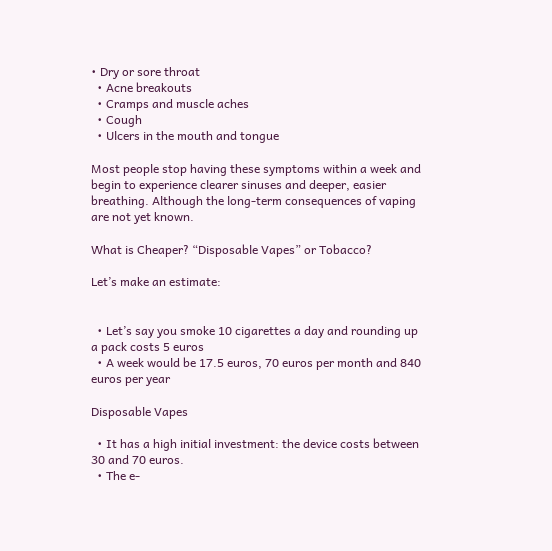• Dry or sore throat
  • Acne breakouts
  • Cramps and muscle aches
  • Cough
  • Ulcers in the mouth and tongue

Most people stop having these symptoms within a week and begin to experience clearer sinuses and deeper, easier breathing. Although the long-term consequences of vaping are not yet known.

What is Cheaper? “Disposable Vapes” or Tobacco?

Let’s make an estimate:


  • Let’s say you smoke 10 cigarettes a day and rounding up a pack costs 5 euros
  • A week would be 17.5 euros, 70 euros per month and 840 euros per year

Disposable Vapes

  • It has a high initial investment: the device costs between 30 and 70 euros.
  • The e-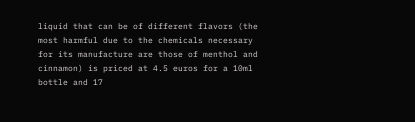liquid that can be of different flavors (the most harmful due to the chemicals necessary for its manufacture are those of menthol and cinnamon) is priced at 4.5 euros for a 10ml bottle and 17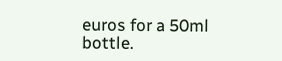euros for a 50ml bottle.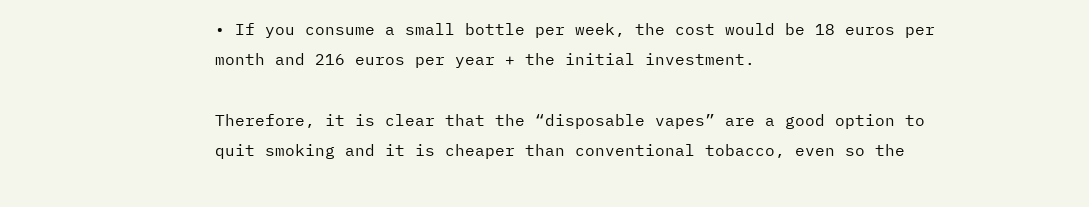• If you consume a small bottle per week, the cost would be 18 euros per month and 216 euros per year + the initial investment.

Therefore, it is clear that the “disposable vapes” are a good option to quit smoking and it is cheaper than conventional tobacco, even so the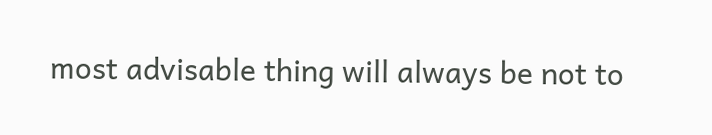most advisable thing will always be not to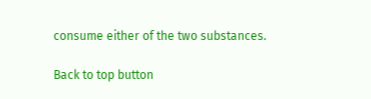consume either of the two substances.

Back to top button